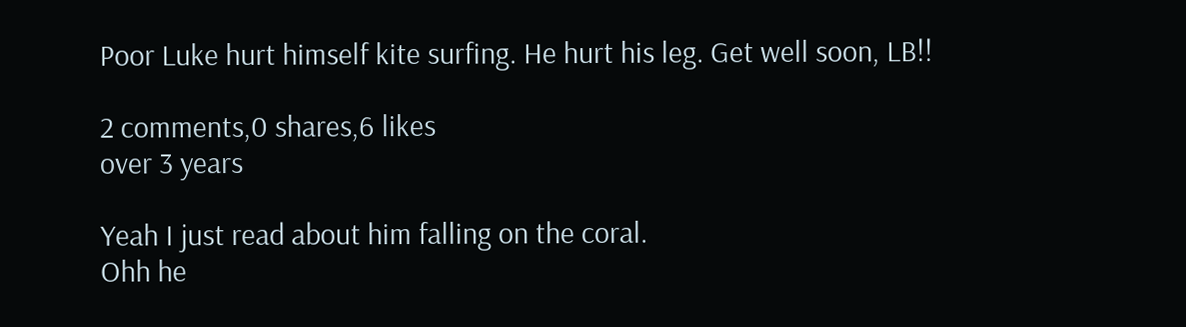Poor Luke hurt himself kite surfing. He hurt his leg. Get well soon, LB!!

2 comments,0 shares,6 likes
over 3 years

Yeah I just read about him falling on the coral.
Ohh he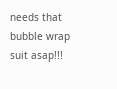needs that bubble wrap suit asap!!!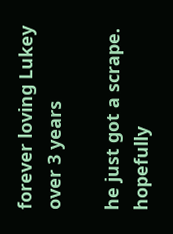forever loving Lukey
over 3 years

he just got a scrape. hopefully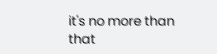it's no more than that